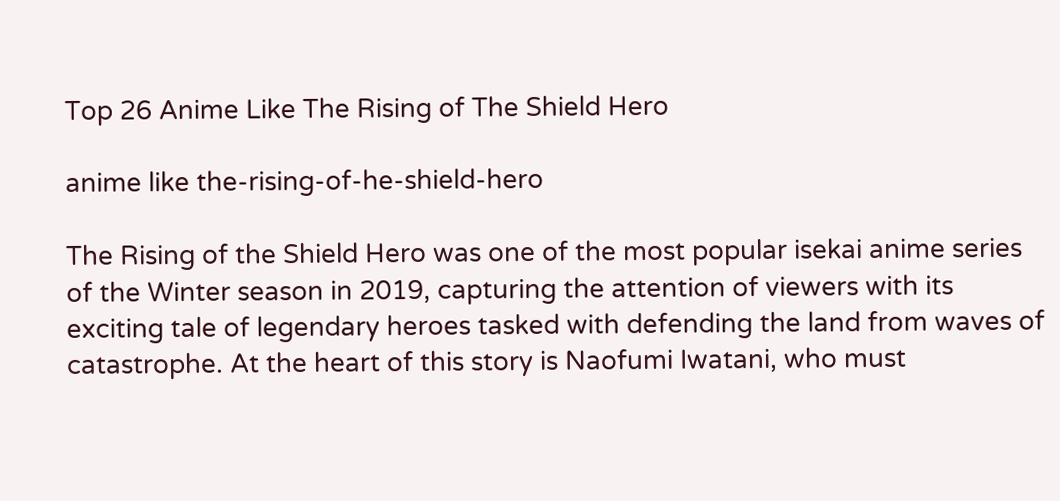Top 26 Anime Like The Rising of The Shield Hero

anime like the-rising-of-he-shield-hero

The Rising of the Shield Hero was one of the most popular isekai anime series of the Winter season in 2019, capturing the attention of viewers with its exciting tale of legendary heroes tasked with defending the land from waves of catastrophe. At the heart of this story is Naofumi Iwatani, who must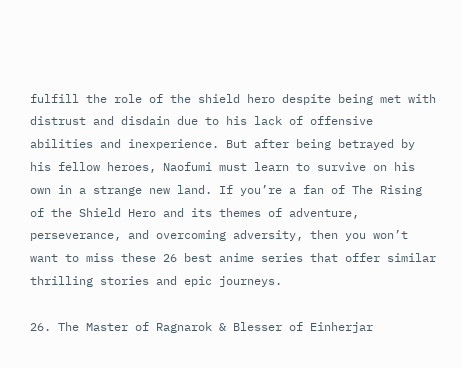fulfill the role of the shield hero despite being met with distrust and disdain due to his lack of offensive abilities and inexperience. But after being betrayed by his fellow heroes, Naofumi must learn to survive on his own in a strange new land. If you’re a fan of The Rising of the Shield Hero and its themes of adventure, perseverance, and overcoming adversity, then you won’t want to miss these 26 best anime series that offer similar thrilling stories and epic journeys.

26. The Master of Ragnarok & Blesser of Einherjar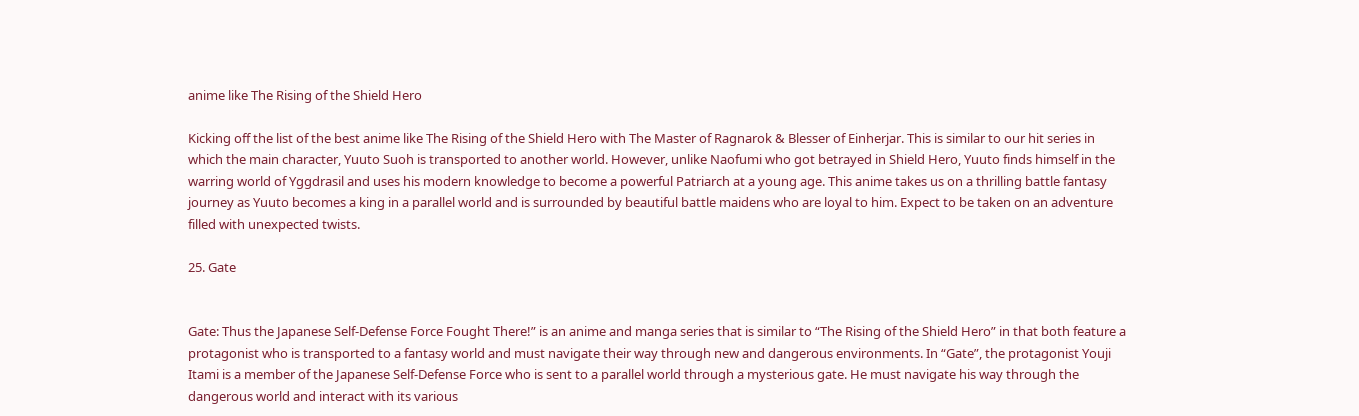anime like The Rising of the Shield Hero

Kicking off the list of the best anime like The Rising of the Shield Hero with The Master of Ragnarok & Blesser of Einherjar. This is similar to our hit series in which the main character, Yuuto Suoh is transported to another world. However, unlike Naofumi who got betrayed in Shield Hero, Yuuto finds himself in the warring world of Yggdrasil and uses his modern knowledge to become a powerful Patriarch at a young age. This anime takes us on a thrilling battle fantasy journey as Yuuto becomes a king in a parallel world and is surrounded by beautiful battle maidens who are loyal to him. Expect to be taken on an adventure filled with unexpected twists.

25. Gate


Gate: Thus the Japanese Self-Defense Force Fought There!” is an anime and manga series that is similar to “The Rising of the Shield Hero” in that both feature a protagonist who is transported to a fantasy world and must navigate their way through new and dangerous environments. In “Gate”, the protagonist Youji Itami is a member of the Japanese Self-Defense Force who is sent to a parallel world through a mysterious gate. He must navigate his way through the dangerous world and interact with its various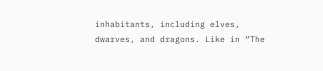inhabitants, including elves, dwarves, and dragons. Like in “The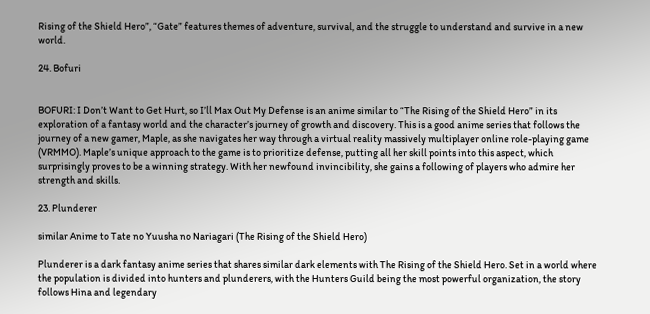Rising of the Shield Hero”, “Gate” features themes of adventure, survival, and the struggle to understand and survive in a new world.

24. Bofuri


BOFURI: I Don’t Want to Get Hurt, so I’ll Max Out My Defense is an anime similar to “The Rising of the Shield Hero” in its exploration of a fantasy world and the character’s journey of growth and discovery. This is a good anime series that follows the journey of a new gamer, Maple, as she navigates her way through a virtual reality massively multiplayer online role-playing game (VRMMO). Maple’s unique approach to the game is to prioritize defense, putting all her skill points into this aspect, which surprisingly proves to be a winning strategy. With her newfound invincibility, she gains a following of players who admire her strength and skills.

23. Plunderer

similar Anime to Tate no Yuusha no Nariagari (The Rising of the Shield Hero)

Plunderer is a dark fantasy anime series that shares similar dark elements with The Rising of the Shield Hero. Set in a world where the population is divided into hunters and plunderers, with the Hunters Guild being the most powerful organization, the story follows Hina and legendary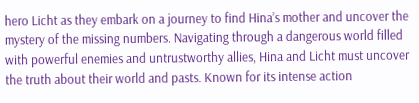hero Licht as they embark on a journey to find Hina’s mother and uncover the mystery of the missing numbers. Navigating through a dangerous world filled with powerful enemies and untrustworthy allies, Hina and Licht must uncover the truth about their world and pasts. Known for its intense action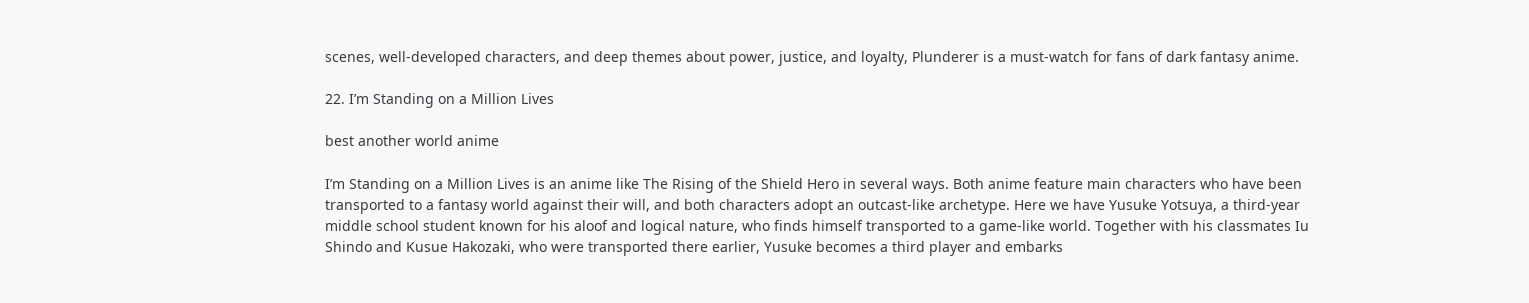scenes, well-developed characters, and deep themes about power, justice, and loyalty, Plunderer is a must-watch for fans of dark fantasy anime.

22. I’m Standing on a Million Lives

best another world anime

I’m Standing on a Million Lives is an anime like The Rising of the Shield Hero in several ways. Both anime feature main characters who have been transported to a fantasy world against their will, and both characters adopt an outcast-like archetype. Here we have Yusuke Yotsuya, a third-year middle school student known for his aloof and logical nature, who finds himself transported to a game-like world. Together with his classmates Iu Shindo and Kusue Hakozaki, who were transported there earlier, Yusuke becomes a third player and embarks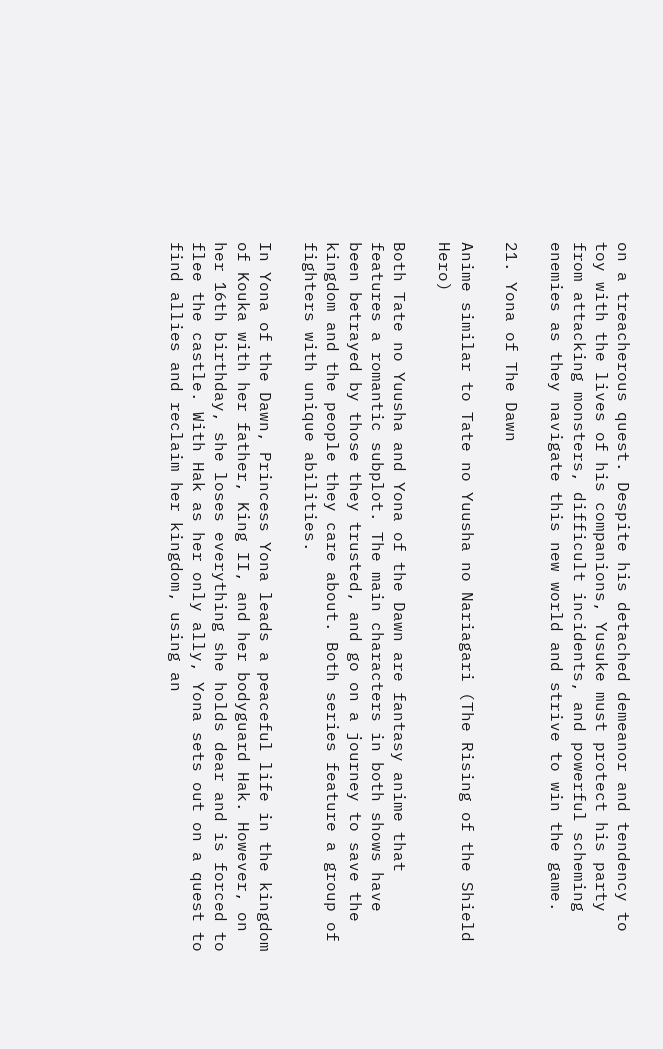on a treacherous quest. Despite his detached demeanor and tendency to toy with the lives of his companions, Yusuke must protect his party from attacking monsters, difficult incidents, and powerful scheming enemies as they navigate this new world and strive to win the game.

21. Yona of The Dawn

Anime similar to Tate no Yuusha no Nariagari (The Rising of the Shield Hero)

Both Tate no Yuusha and Yona of the Dawn are fantasy anime that features a romantic subplot. The main characters in both shows have been betrayed by those they trusted, and go on a journey to save the kingdom and the people they care about. Both series feature a group of fighters with unique abilities.

In Yona of the Dawn, Princess Yona leads a peaceful life in the kingdom of Kouka with her father, King II, and her bodyguard Hak. However, on her 16th birthday, she loses everything she holds dear and is forced to flee the castle. With Hak as her only ally, Yona sets out on a quest to find allies and reclaim her kingdom, using an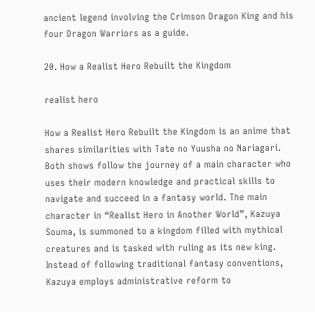ancient legend involving the Crimson Dragon King and his four Dragon Warriors as a guide.

20. How a Realist Hero Rebuilt the Kingdom

realist hero

How a Realist Hero Rebuilt the Kingdom is an anime that shares similarities with Tate no Yuusha no Nariagari. Both shows follow the journey of a main character who uses their modern knowledge and practical skills to navigate and succeed in a fantasy world. The main character in “Realist Hero in Another World”, Kazuya Souma, is summoned to a kingdom filled with mythical creatures and is tasked with ruling as its new king. Instead of following traditional fantasy conventions, Kazuya employs administrative reform to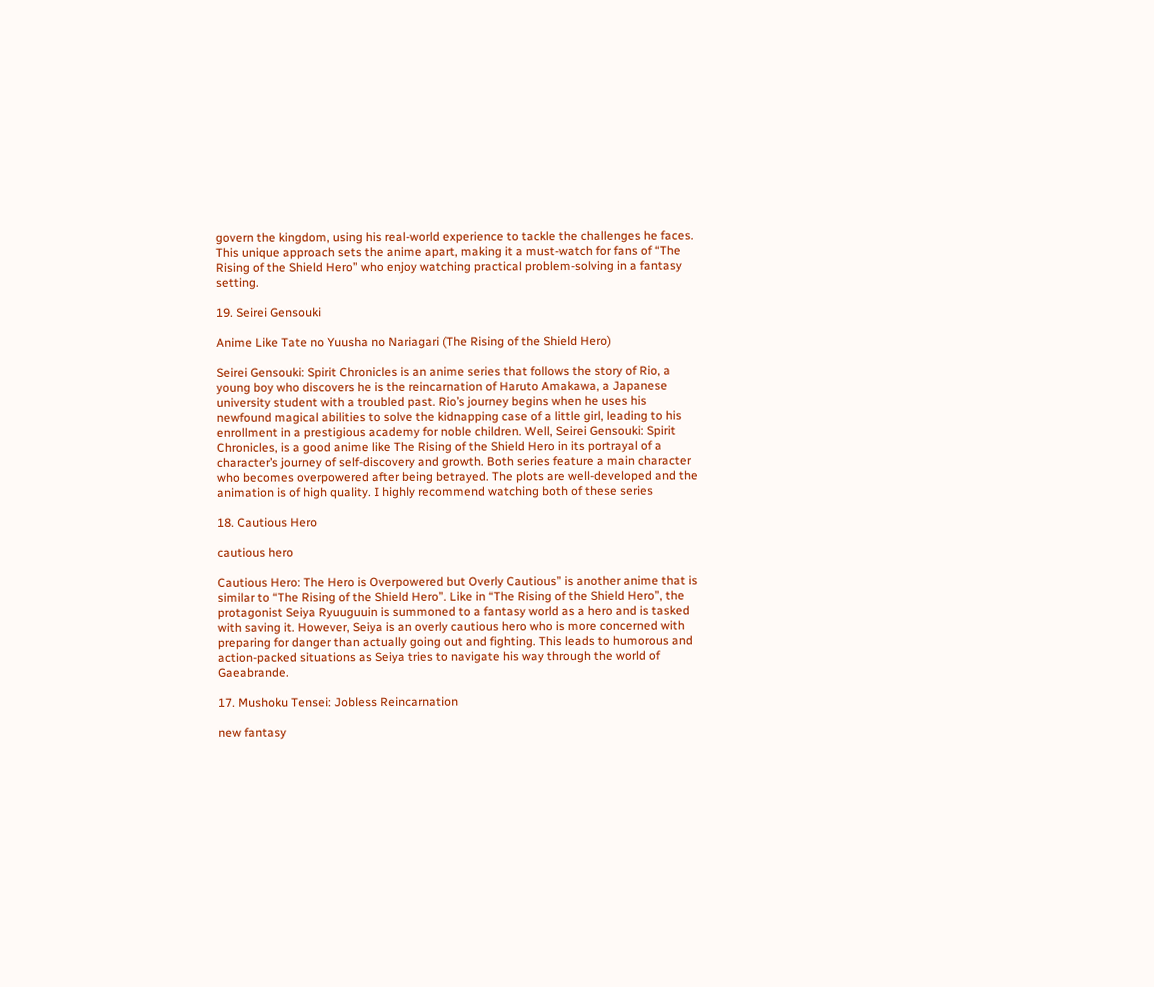govern the kingdom, using his real-world experience to tackle the challenges he faces. This unique approach sets the anime apart, making it a must-watch for fans of “The Rising of the Shield Hero” who enjoy watching practical problem-solving in a fantasy setting.

19. Seirei Gensouki

Anime Like Tate no Yuusha no Nariagari (The Rising of the Shield Hero)

Seirei Gensouki: Spirit Chronicles is an anime series that follows the story of Rio, a young boy who discovers he is the reincarnation of Haruto Amakawa, a Japanese university student with a troubled past. Rio’s journey begins when he uses his newfound magical abilities to solve the kidnapping case of a little girl, leading to his enrollment in a prestigious academy for noble children. Well, Seirei Gensouki: Spirit Chronicles, is a good anime like The Rising of the Shield Hero in its portrayal of a character’s journey of self-discovery and growth. Both series feature a main character who becomes overpowered after being betrayed. The plots are well-developed and the animation is of high quality. I highly recommend watching both of these series

18. Cautious Hero

cautious hero

Cautious Hero: The Hero is Overpowered but Overly Cautious” is another anime that is similar to “The Rising of the Shield Hero”. Like in “The Rising of the Shield Hero”, the protagonist Seiya Ryuuguuin is summoned to a fantasy world as a hero and is tasked with saving it. However, Seiya is an overly cautious hero who is more concerned with preparing for danger than actually going out and fighting. This leads to humorous and action-packed situations as Seiya tries to navigate his way through the world of Gaeabrande.

17. Mushoku Tensei: Jobless Reincarnation

new fantasy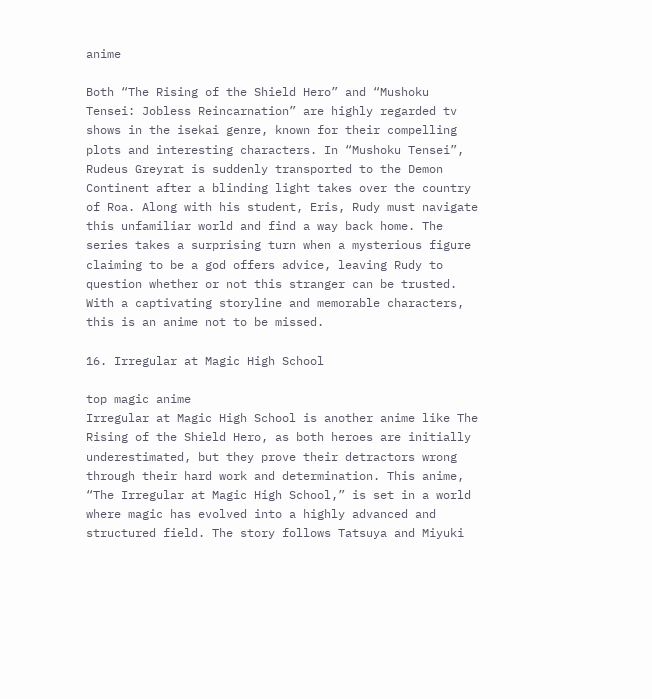anime

Both “The Rising of the Shield Hero” and “Mushoku Tensei: Jobless Reincarnation” are highly regarded tv shows in the isekai genre, known for their compelling plots and interesting characters. In “Mushoku Tensei”, Rudeus Greyrat is suddenly transported to the Demon Continent after a blinding light takes over the country of Roa. Along with his student, Eris, Rudy must navigate this unfamiliar world and find a way back home. The series takes a surprising turn when a mysterious figure claiming to be a god offers advice, leaving Rudy to question whether or not this stranger can be trusted. With a captivating storyline and memorable characters, this is an anime not to be missed.

16. Irregular at Magic High School

top magic anime
Irregular at Magic High School is another anime like The Rising of the Shield Hero, as both heroes are initially underestimated, but they prove their detractors wrong through their hard work and determination. This anime, “The Irregular at Magic High School,” is set in a world where magic has evolved into a highly advanced and structured field. The story follows Tatsuya and Miyuki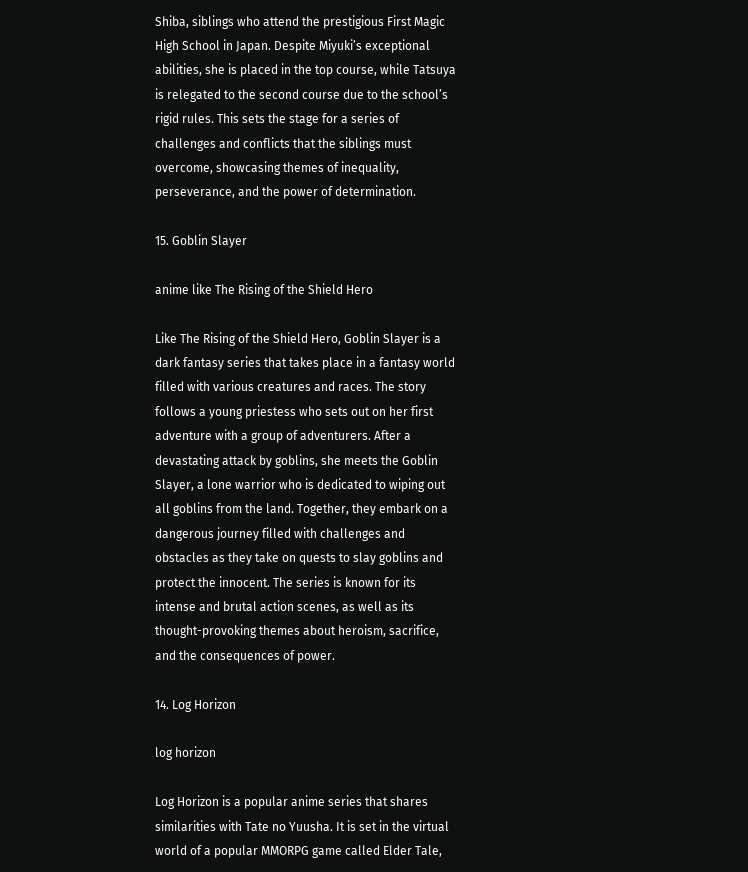Shiba, siblings who attend the prestigious First Magic High School in Japan. Despite Miyuki’s exceptional abilities, she is placed in the top course, while Tatsuya is relegated to the second course due to the school’s rigid rules. This sets the stage for a series of challenges and conflicts that the siblings must overcome, showcasing themes of inequality, perseverance, and the power of determination.

15. Goblin Slayer

anime like The Rising of the Shield Hero

Like The Rising of the Shield Hero, Goblin Slayer is a dark fantasy series that takes place in a fantasy world filled with various creatures and races. The story follows a young priestess who sets out on her first adventure with a group of adventurers. After a devastating attack by goblins, she meets the Goblin Slayer, a lone warrior who is dedicated to wiping out all goblins from the land. Together, they embark on a dangerous journey filled with challenges and obstacles as they take on quests to slay goblins and protect the innocent. The series is known for its intense and brutal action scenes, as well as its thought-provoking themes about heroism, sacrifice, and the consequences of power.

14. Log Horizon

log horizon

Log Horizon is a popular anime series that shares similarities with Tate no Yuusha. It is set in the virtual world of a popular MMORPG game called Elder Tale,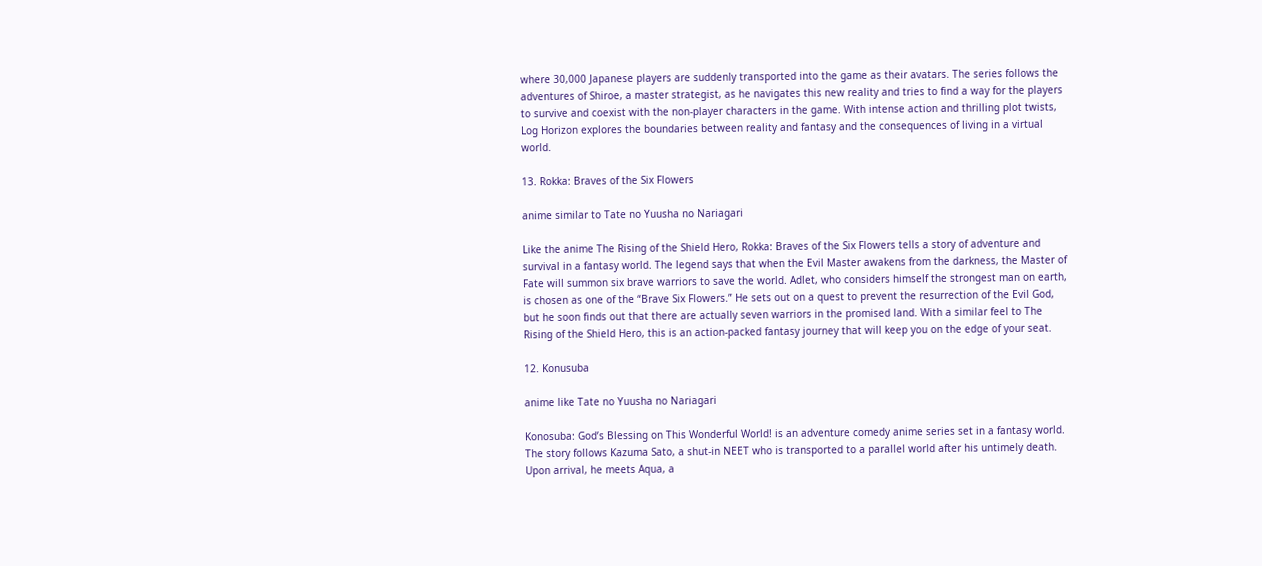where 30,000 Japanese players are suddenly transported into the game as their avatars. The series follows the adventures of Shiroe, a master strategist, as he navigates this new reality and tries to find a way for the players to survive and coexist with the non-player characters in the game. With intense action and thrilling plot twists, Log Horizon explores the boundaries between reality and fantasy and the consequences of living in a virtual world.

13. Rokka: Braves of the Six Flowers

anime similar to Tate no Yuusha no Nariagari

Like the anime The Rising of the Shield Hero, Rokka: Braves of the Six Flowers tells a story of adventure and survival in a fantasy world. The legend says that when the Evil Master awakens from the darkness, the Master of Fate will summon six brave warriors to save the world. Adlet, who considers himself the strongest man on earth, is chosen as one of the “Brave Six Flowers.” He sets out on a quest to prevent the resurrection of the Evil God, but he soon finds out that there are actually seven warriors in the promised land. With a similar feel to The Rising of the Shield Hero, this is an action-packed fantasy journey that will keep you on the edge of your seat.

12. Konusuba

anime like Tate no Yuusha no Nariagari

Konosuba: God’s Blessing on This Wonderful World! is an adventure comedy anime series set in a fantasy world. The story follows Kazuma Sato, a shut-in NEET who is transported to a parallel world after his untimely death. Upon arrival, he meets Aqua, a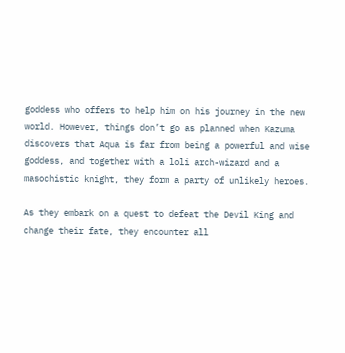goddess who offers to help him on his journey in the new world. However, things don’t go as planned when Kazuma discovers that Aqua is far from being a powerful and wise goddess, and together with a loli arch-wizard and a masochistic knight, they form a party of unlikely heroes.

As they embark on a quest to defeat the Devil King and change their fate, they encounter all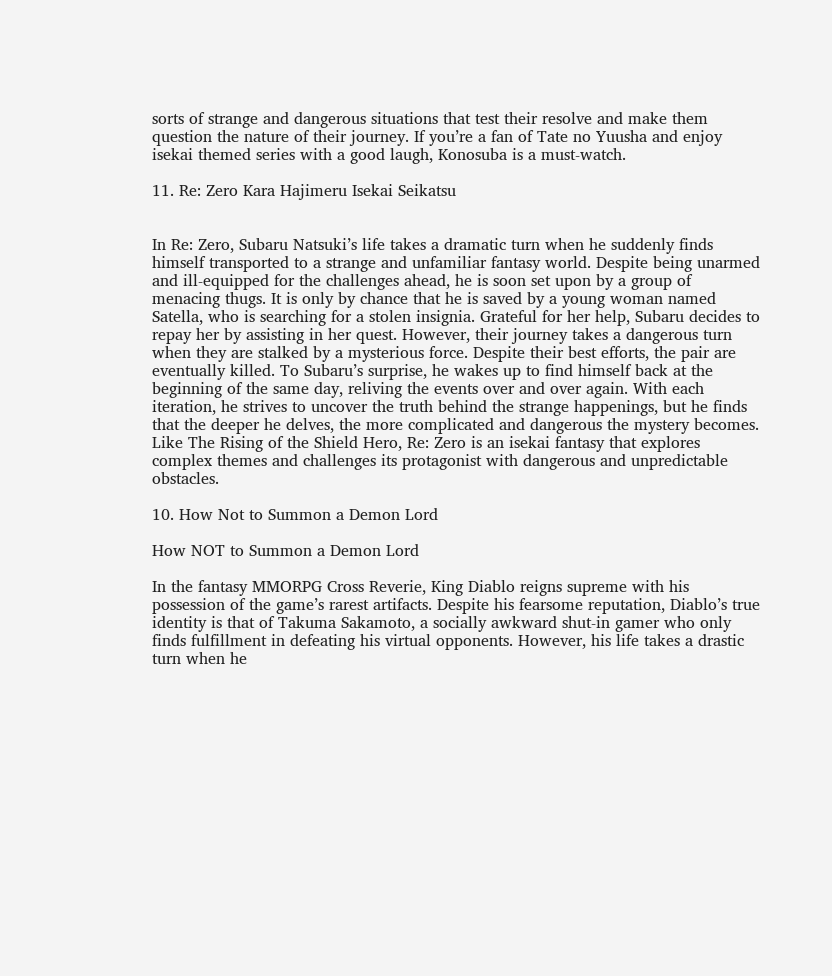sorts of strange and dangerous situations that test their resolve and make them question the nature of their journey. If you’re a fan of Tate no Yuusha and enjoy isekai themed series with a good laugh, Konosuba is a must-watch.

11. Re: Zero Kara Hajimeru Isekai Seikatsu


In Re: Zero, Subaru Natsuki’s life takes a dramatic turn when he suddenly finds himself transported to a strange and unfamiliar fantasy world. Despite being unarmed and ill-equipped for the challenges ahead, he is soon set upon by a group of menacing thugs. It is only by chance that he is saved by a young woman named Satella, who is searching for a stolen insignia. Grateful for her help, Subaru decides to repay her by assisting in her quest. However, their journey takes a dangerous turn when they are stalked by a mysterious force. Despite their best efforts, the pair are eventually killed. To Subaru’s surprise, he wakes up to find himself back at the beginning of the same day, reliving the events over and over again. With each iteration, he strives to uncover the truth behind the strange happenings, but he finds that the deeper he delves, the more complicated and dangerous the mystery becomes. Like The Rising of the Shield Hero, Re: Zero is an isekai fantasy that explores complex themes and challenges its protagonist with dangerous and unpredictable obstacles.

10. How Not to Summon a Demon Lord

How NOT to Summon a Demon Lord

In the fantasy MMORPG Cross Reverie, King Diablo reigns supreme with his possession of the game’s rarest artifacts. Despite his fearsome reputation, Diablo’s true identity is that of Takuma Sakamoto, a socially awkward shut-in gamer who only finds fulfillment in defeating his virtual opponents. However, his life takes a drastic turn when he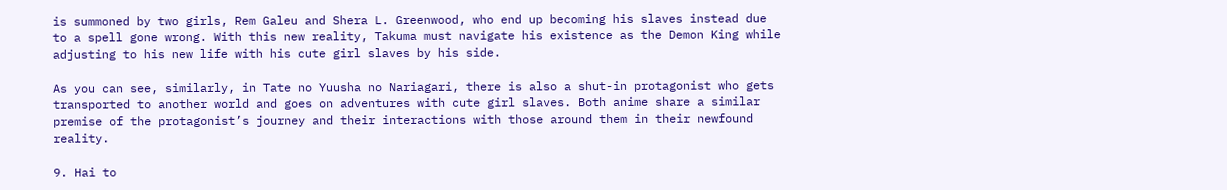is summoned by two girls, Rem Galeu and Shera L. Greenwood, who end up becoming his slaves instead due to a spell gone wrong. With this new reality, Takuma must navigate his existence as the Demon King while adjusting to his new life with his cute girl slaves by his side.

As you can see, similarly, in Tate no Yuusha no Nariagari, there is also a shut-in protagonist who gets transported to another world and goes on adventures with cute girl slaves. Both anime share a similar premise of the protagonist’s journey and their interactions with those around them in their newfound reality.

9. Hai to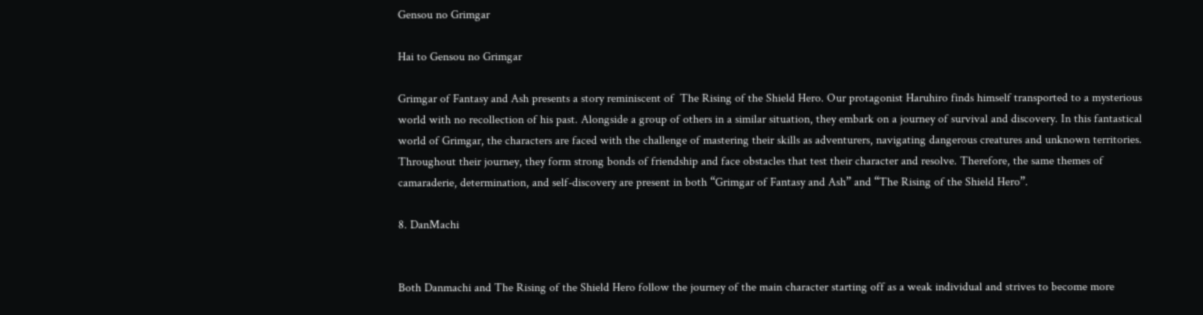Gensou no Grimgar

Hai to Gensou no Grimgar

Grimgar of Fantasy and Ash presents a story reminiscent of  The Rising of the Shield Hero. Our protagonist Haruhiro finds himself transported to a mysterious world with no recollection of his past. Alongside a group of others in a similar situation, they embark on a journey of survival and discovery. In this fantastical world of Grimgar, the characters are faced with the challenge of mastering their skills as adventurers, navigating dangerous creatures and unknown territories. Throughout their journey, they form strong bonds of friendship and face obstacles that test their character and resolve. Therefore, the same themes of camaraderie, determination, and self-discovery are present in both “Grimgar of Fantasy and Ash” and “The Rising of the Shield Hero”.

8. DanMachi


Both Danmachi and The Rising of the Shield Hero follow the journey of the main character starting off as a weak individual and strives to become more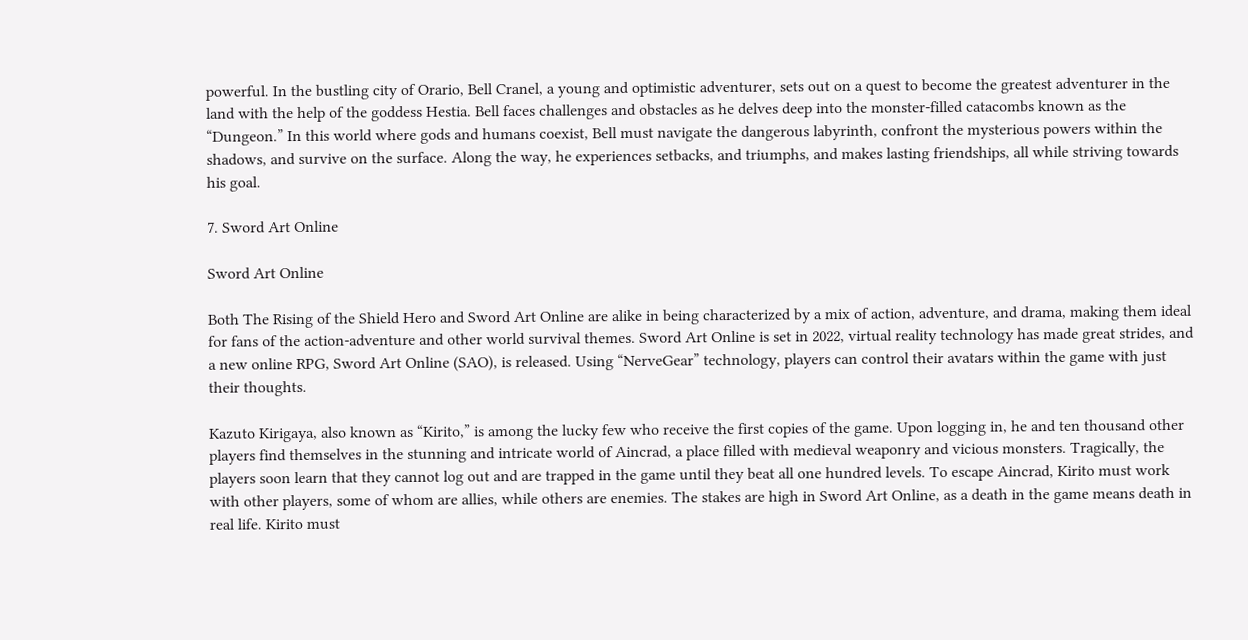powerful. In the bustling city of Orario, Bell Cranel, a young and optimistic adventurer, sets out on a quest to become the greatest adventurer in the land with the help of the goddess Hestia. Bell faces challenges and obstacles as he delves deep into the monster-filled catacombs known as the “Dungeon.” In this world where gods and humans coexist, Bell must navigate the dangerous labyrinth, confront the mysterious powers within the shadows, and survive on the surface. Along the way, he experiences setbacks, and triumphs, and makes lasting friendships, all while striving towards his goal.

7. Sword Art Online

Sword Art Online

Both The Rising of the Shield Hero and Sword Art Online are alike in being characterized by a mix of action, adventure, and drama, making them ideal for fans of the action-adventure and other world survival themes. Sword Art Online is set in 2022, virtual reality technology has made great strides, and a new online RPG, Sword Art Online (SAO), is released. Using “NerveGear” technology, players can control their avatars within the game with just their thoughts.

Kazuto Kirigaya, also known as “Kirito,” is among the lucky few who receive the first copies of the game. Upon logging in, he and ten thousand other players find themselves in the stunning and intricate world of Aincrad, a place filled with medieval weaponry and vicious monsters. Tragically, the players soon learn that they cannot log out and are trapped in the game until they beat all one hundred levels. To escape Aincrad, Kirito must work with other players, some of whom are allies, while others are enemies. The stakes are high in Sword Art Online, as a death in the game means death in real life. Kirito must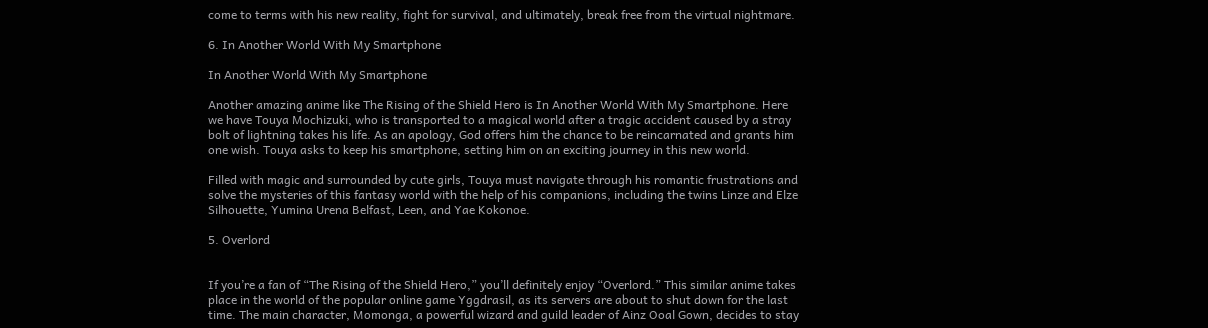come to terms with his new reality, fight for survival, and ultimately, break free from the virtual nightmare.

6. In Another World With My Smartphone

In Another World With My Smartphone

Another amazing anime like The Rising of the Shield Hero is In Another World With My Smartphone. Here we have Touya Mochizuki, who is transported to a magical world after a tragic accident caused by a stray bolt of lightning takes his life. As an apology, God offers him the chance to be reincarnated and grants him one wish. Touya asks to keep his smartphone, setting him on an exciting journey in this new world.

Filled with magic and surrounded by cute girls, Touya must navigate through his romantic frustrations and solve the mysteries of this fantasy world with the help of his companions, including the twins Linze and Elze Silhouette, Yumina Urena Belfast, Leen, and Yae Kokonoe.

5. Overlord


If you’re a fan of “The Rising of the Shield Hero,” you’ll definitely enjoy “Overlord.” This similar anime takes place in the world of the popular online game Yggdrasil, as its servers are about to shut down for the last time. The main character, Momonga, a powerful wizard and guild leader of Ainz Ooal Gown, decides to stay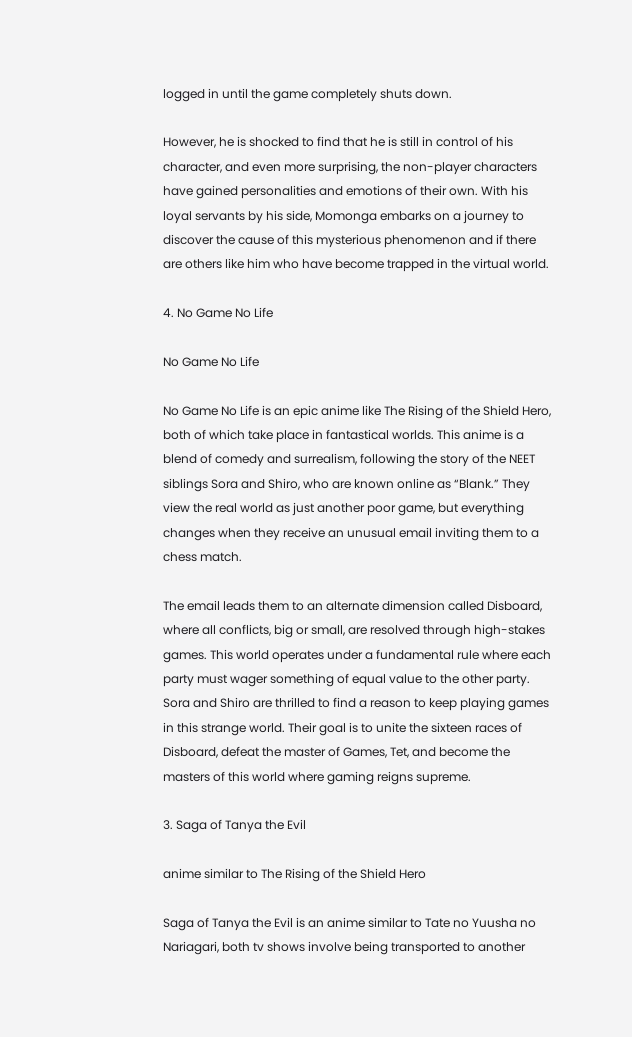logged in until the game completely shuts down.

However, he is shocked to find that he is still in control of his character, and even more surprising, the non-player characters have gained personalities and emotions of their own. With his loyal servants by his side, Momonga embarks on a journey to discover the cause of this mysterious phenomenon and if there are others like him who have become trapped in the virtual world.

4. No Game No Life

No Game No Life

No Game No Life is an epic anime like The Rising of the Shield Hero, both of which take place in fantastical worlds. This anime is a blend of comedy and surrealism, following the story of the NEET siblings Sora and Shiro, who are known online as “Blank.” They view the real world as just another poor game, but everything changes when they receive an unusual email inviting them to a chess match.

The email leads them to an alternate dimension called Disboard, where all conflicts, big or small, are resolved through high-stakes games. This world operates under a fundamental rule where each party must wager something of equal value to the other party. Sora and Shiro are thrilled to find a reason to keep playing games in this strange world. Their goal is to unite the sixteen races of Disboard, defeat the master of Games, Tet, and become the masters of this world where gaming reigns supreme.

3. Saga of Tanya the Evil

anime similar to The Rising of the Shield Hero

Saga of Tanya the Evil is an anime similar to Tate no Yuusha no Nariagari, both tv shows involve being transported to another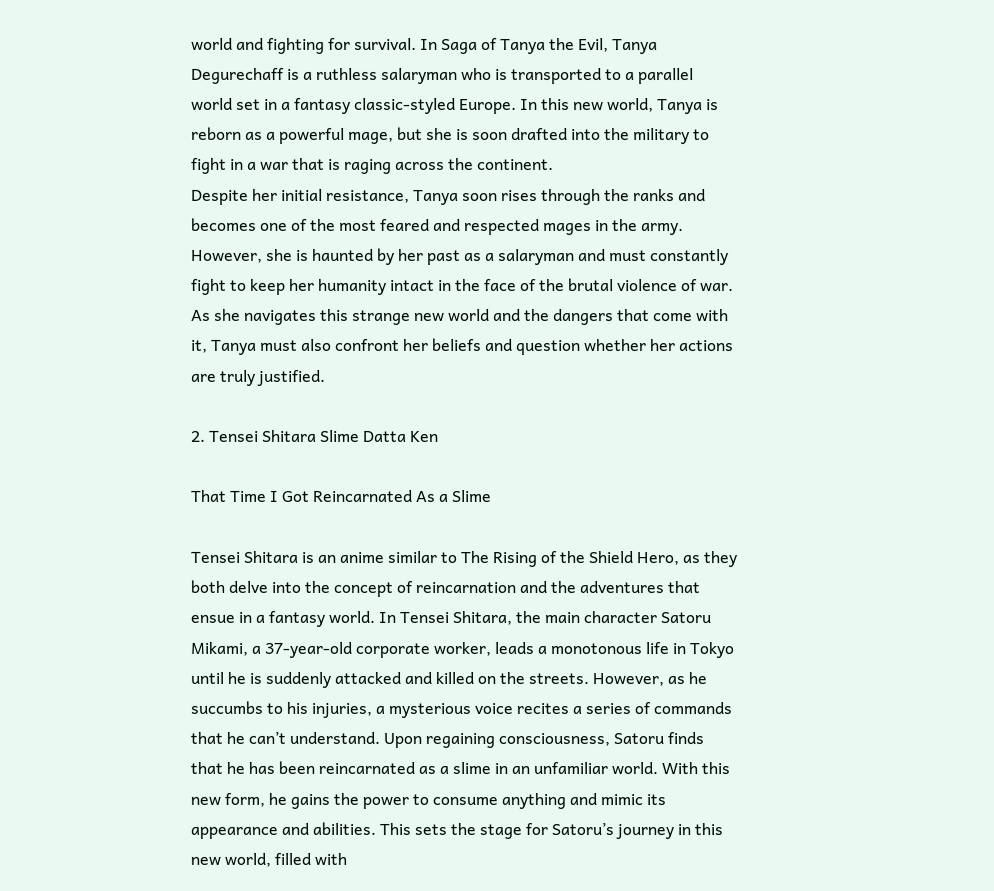world and fighting for survival. In Saga of Tanya the Evil, Tanya Degurechaff is a ruthless salaryman who is transported to a parallel world set in a fantasy classic-styled Europe. In this new world, Tanya is reborn as a powerful mage, but she is soon drafted into the military to fight in a war that is raging across the continent.
Despite her initial resistance, Tanya soon rises through the ranks and becomes one of the most feared and respected mages in the army. However, she is haunted by her past as a salaryman and must constantly fight to keep her humanity intact in the face of the brutal violence of war. As she navigates this strange new world and the dangers that come with it, Tanya must also confront her beliefs and question whether her actions are truly justified.

2. Tensei Shitara Slime Datta Ken

That Time I Got Reincarnated As a Slime

Tensei Shitara is an anime similar to The Rising of the Shield Hero, as they both delve into the concept of reincarnation and the adventures that ensue in a fantasy world. In Tensei Shitara, the main character Satoru Mikami, a 37-year-old corporate worker, leads a monotonous life in Tokyo until he is suddenly attacked and killed on the streets. However, as he succumbs to his injuries, a mysterious voice recites a series of commands that he can’t understand. Upon regaining consciousness, Satoru finds that he has been reincarnated as a slime in an unfamiliar world. With this new form, he gains the power to consume anything and mimic its appearance and abilities. This sets the stage for Satoru’s journey in this new world, filled with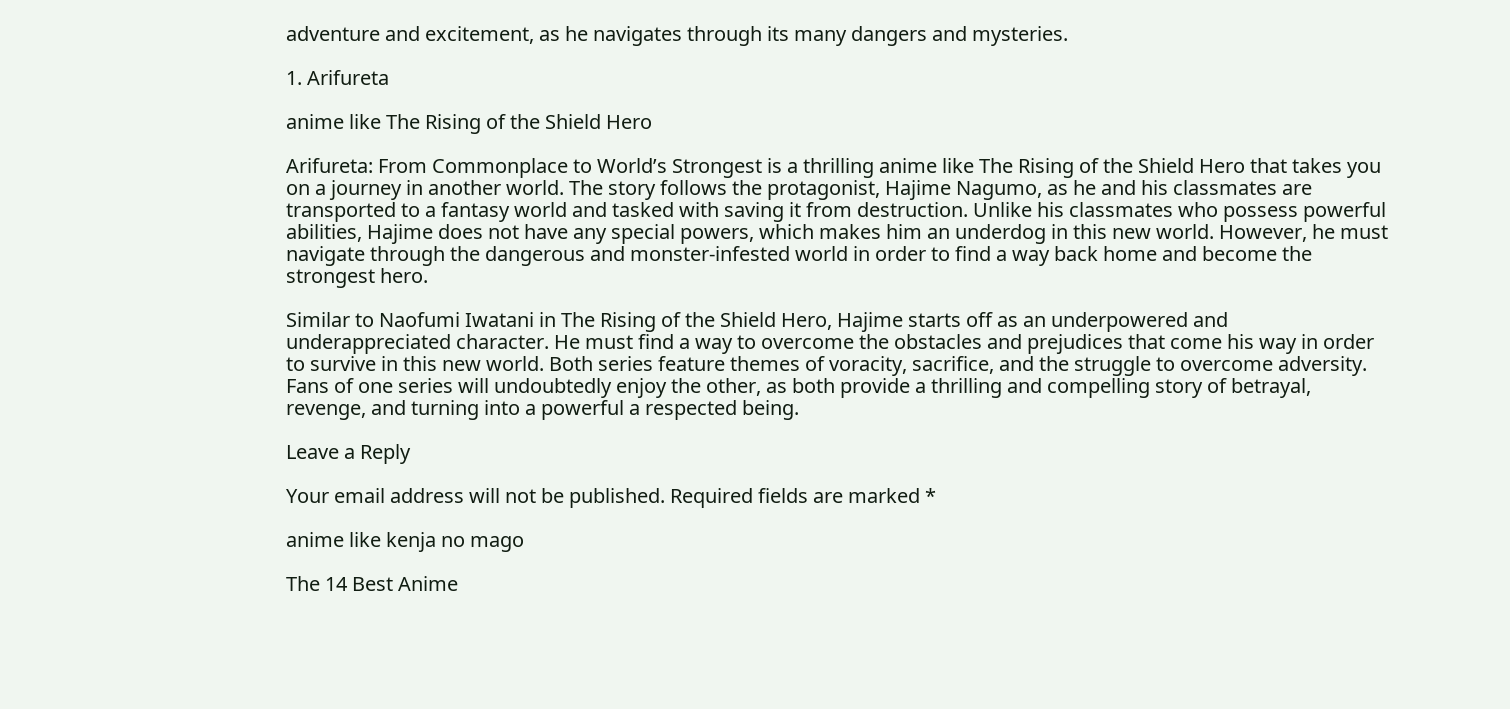adventure and excitement, as he navigates through its many dangers and mysteries.

1. Arifureta

anime like The Rising of the Shield Hero

Arifureta: From Commonplace to World’s Strongest is a thrilling anime like The Rising of the Shield Hero that takes you on a journey in another world. The story follows the protagonist, Hajime Nagumo, as he and his classmates are transported to a fantasy world and tasked with saving it from destruction. Unlike his classmates who possess powerful abilities, Hajime does not have any special powers, which makes him an underdog in this new world. However, he must navigate through the dangerous and monster-infested world in order to find a way back home and become the strongest hero.

Similar to Naofumi Iwatani in The Rising of the Shield Hero, Hajime starts off as an underpowered and underappreciated character. He must find a way to overcome the obstacles and prejudices that come his way in order to survive in this new world. Both series feature themes of voracity, sacrifice, and the struggle to overcome adversity. Fans of one series will undoubtedly enjoy the other, as both provide a thrilling and compelling story of betrayal, revenge, and turning into a powerful a respected being.

Leave a Reply

Your email address will not be published. Required fields are marked *

anime like kenja no mago

The 14 Best Anime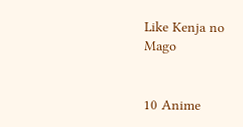Like Kenja no Mago


10 Anime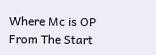Where Mc is OP From The Start